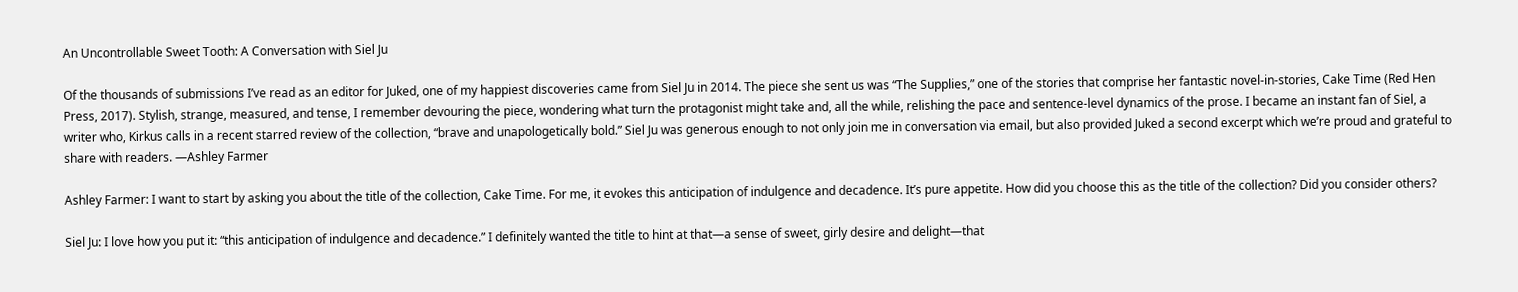An Uncontrollable Sweet Tooth: A Conversation with Siel Ju

Of the thousands of submissions I’ve read as an editor for Juked, one of my happiest discoveries came from Siel Ju in 2014. The piece she sent us was “The Supplies,” one of the stories that comprise her fantastic novel-in-stories, Cake Time (Red Hen Press, 2017). Stylish, strange, measured, and tense, I remember devouring the piece, wondering what turn the protagonist might take and, all the while, relishing the pace and sentence-level dynamics of the prose. I became an instant fan of Siel, a writer who, Kirkus calls in a recent starred review of the collection, “brave and unapologetically bold.” Siel Ju was generous enough to not only join me in conversation via email, but also provided Juked a second excerpt which we’re proud and grateful to share with readers. —Ashley Farmer

Ashley Farmer: I want to start by asking you about the title of the collection, Cake Time. For me, it evokes this anticipation of indulgence and decadence. It’s pure appetite. How did you choose this as the title of the collection? Did you consider others?

Siel Ju: I love how you put it: “this anticipation of indulgence and decadence.” I definitely wanted the title to hint at that—a sense of sweet, girly desire and delight—that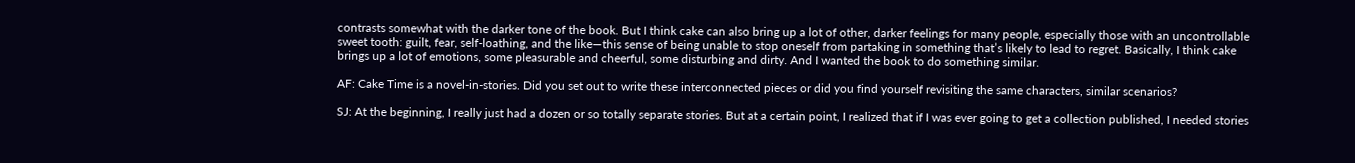contrasts somewhat with the darker tone of the book. But I think cake can also bring up a lot of other, darker feelings for many people, especially those with an uncontrollable sweet tooth: guilt, fear, self-loathing, and the like—this sense of being unable to stop oneself from partaking in something that’s likely to lead to regret. Basically, I think cake brings up a lot of emotions, some pleasurable and cheerful, some disturbing and dirty. And I wanted the book to do something similar.

AF: Cake Time is a novel-in-stories. Did you set out to write these interconnected pieces or did you find yourself revisiting the same characters, similar scenarios?

SJ: At the beginning, I really just had a dozen or so totally separate stories. But at a certain point, I realized that if I was ever going to get a collection published, I needed stories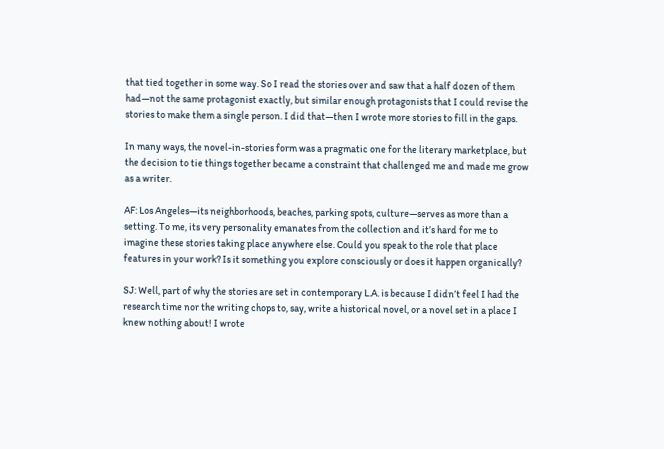that tied together in some way. So I read the stories over and saw that a half dozen of them had—not the same protagonist exactly, but similar enough protagonists that I could revise the stories to make them a single person. I did that—then I wrote more stories to fill in the gaps.

In many ways, the novel-in-stories form was a pragmatic one for the literary marketplace, but the decision to tie things together became a constraint that challenged me and made me grow as a writer.

AF: Los Angeles—its neighborhoods, beaches, parking spots, culture—serves as more than a setting. To me, its very personality emanates from the collection and it’s hard for me to imagine these stories taking place anywhere else. Could you speak to the role that place features in your work? Is it something you explore consciously or does it happen organically?

SJ: Well, part of why the stories are set in contemporary L.A. is because I didn’t feel I had the research time nor the writing chops to, say, write a historical novel, or a novel set in a place I knew nothing about! I wrote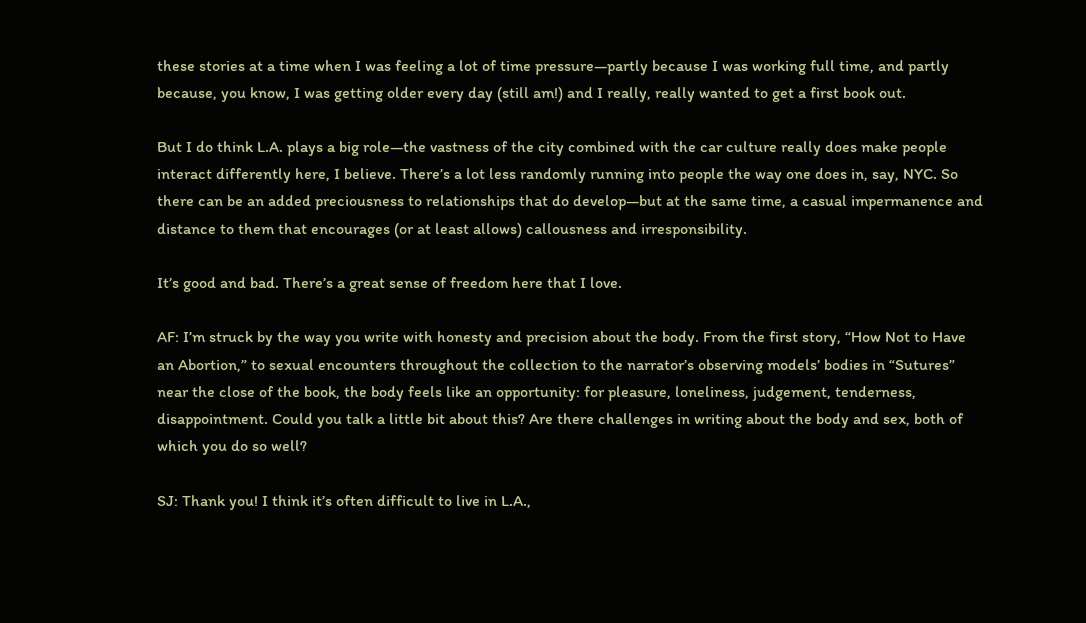these stories at a time when I was feeling a lot of time pressure—partly because I was working full time, and partly because, you know, I was getting older every day (still am!) and I really, really wanted to get a first book out.

But I do think L.A. plays a big role—the vastness of the city combined with the car culture really does make people interact differently here, I believe. There’s a lot less randomly running into people the way one does in, say, NYC. So there can be an added preciousness to relationships that do develop—but at the same time, a casual impermanence and distance to them that encourages (or at least allows) callousness and irresponsibility.

It’s good and bad. There’s a great sense of freedom here that I love.

AF: I’m struck by the way you write with honesty and precision about the body. From the first story, “How Not to Have an Abortion,” to sexual encounters throughout the collection to the narrator’s observing models’ bodies in “Sutures” near the close of the book, the body feels like an opportunity: for pleasure, loneliness, judgement, tenderness, disappointment. Could you talk a little bit about this? Are there challenges in writing about the body and sex, both of which you do so well?

SJ: Thank you! I think it’s often difficult to live in L.A.,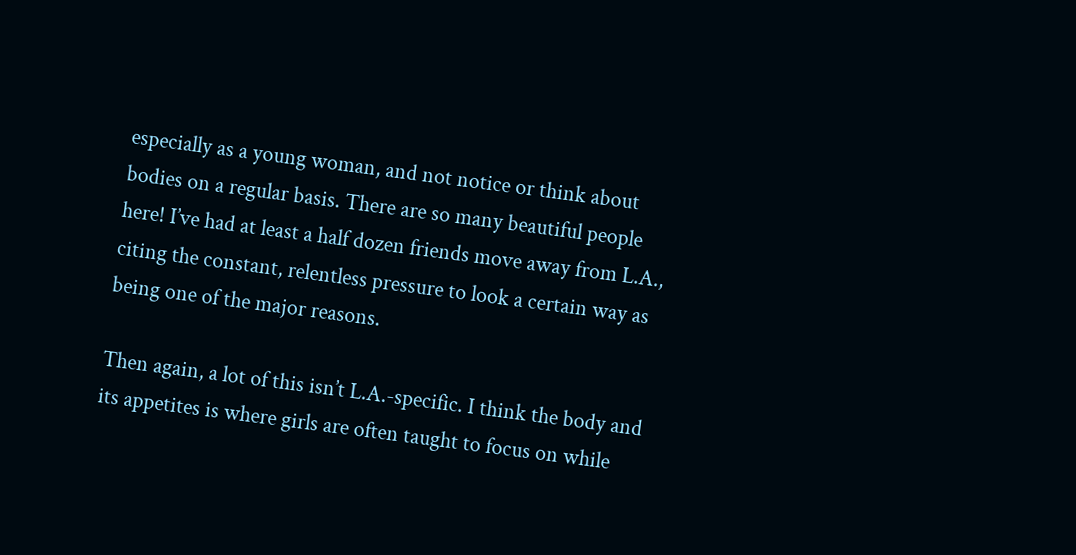especially as a young woman, and not notice or think about bodies on a regular basis. There are so many beautiful people here! I’ve had at least a half dozen friends move away from L.A., citing the constant, relentless pressure to look a certain way as being one of the major reasons.

Then again, a lot of this isn’t L.A.-specific. I think the body and its appetites is where girls are often taught to focus on while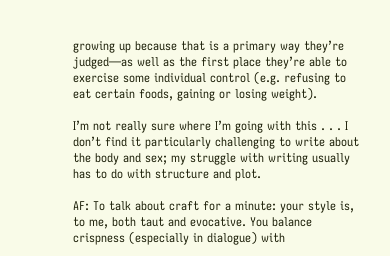growing up because that is a primary way they’re judged—as well as the first place they’re able to exercise some individual control (e.g. refusing to eat certain foods, gaining or losing weight).

I’m not really sure where I’m going with this . . . I don’t find it particularly challenging to write about the body and sex; my struggle with writing usually has to do with structure and plot.

AF: To talk about craft for a minute: your style is, to me, both taut and evocative. You balance crispness (especially in dialogue) with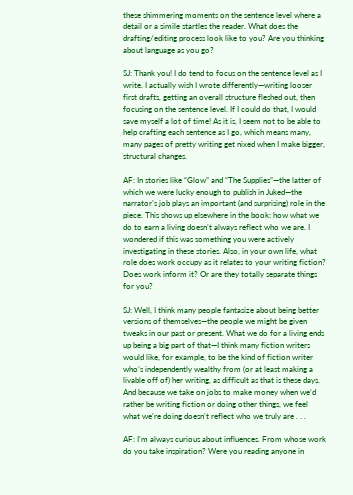these shimmering moments on the sentence level where a detail or a simile startles the reader. What does the drafting/editing process look like to you? Are you thinking about language as you go?

SJ: Thank you! I do tend to focus on the sentence level as I write. I actually wish I wrote differently—writing looser first drafts, getting an overall structure fleshed out, then focusing on the sentence level. If I could do that, I would save myself a lot of time! As it is, I seem not to be able to help crafting each sentence as I go, which means many, many pages of pretty writing get nixed when I make bigger, structural changes.

AF: In stories like “Glow” and “The Supplies”—the latter of which we were lucky enough to publish in Juked—the narrator’s job plays an important (and surprising) role in the piece. This shows up elsewhere in the book: how what we do to earn a living doesn’t always reflect who we are. I wondered if this was something you were actively investigating in these stories. Also, in your own life, what role does work occupy as it relates to your writing fiction? Does work inform it? Or are they totally separate things for you?

SJ: Well, I think many people fantasize about being better versions of themselves—the people we might be given tweaks in our past or present. What we do for a living ends up being a big part of that—I think many fiction writers would like, for example, to be the kind of fiction writer who’s independently wealthy from (or at least making a livable off of) her writing, as difficult as that is these days. And because we take on jobs to make money when we’d rather be writing fiction or doing other things, we feel what we’re doing doesn’t reflect who we truly are . . .

AF: I’m always curious about influences. From whose work do you take inspiration? Were you reading anyone in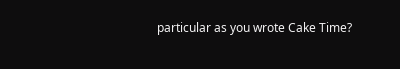particular as you wrote Cake Time?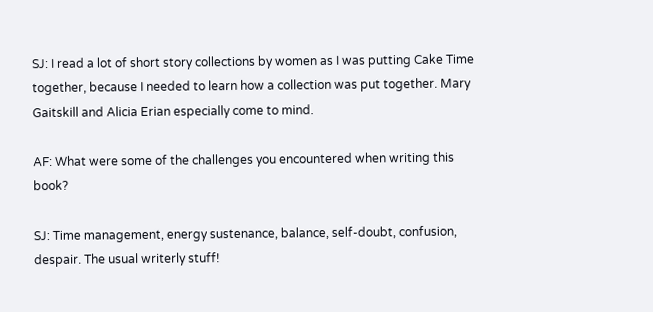SJ: I read a lot of short story collections by women as I was putting Cake Time together, because I needed to learn how a collection was put together. Mary Gaitskill and Alicia Erian especially come to mind.

AF: What were some of the challenges you encountered when writing this book?

SJ: Time management, energy sustenance, balance, self-doubt, confusion, despair. The usual writerly stuff!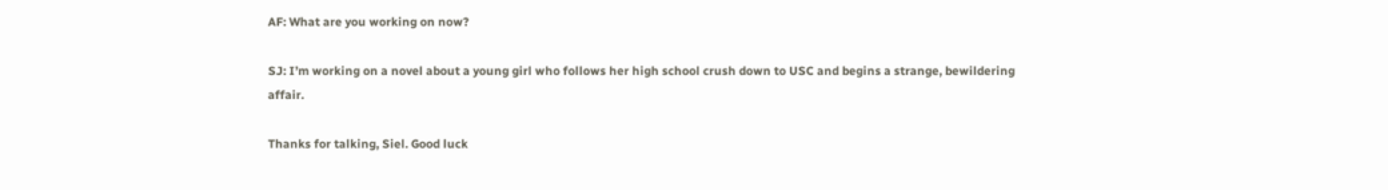AF: What are you working on now?

SJ: I’m working on a novel about a young girl who follows her high school crush down to USC and begins a strange, bewildering affair.

Thanks for talking, Siel. Good luck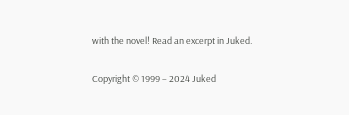with the novel! Read an excerpt in Juked.

Copyright © 1999 – 2024 Juked